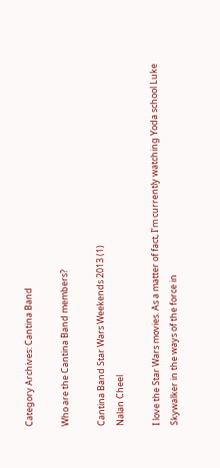Category Archives: Cantina Band

Who are the Cantina Band members?

Cantina Band Star Wars Weekends 2013 (1)
Nalan Cheel

I love the Star Wars movies. As a matter of fact, I’m currently watching Yoda school Luke Skywalker in the ways of the force in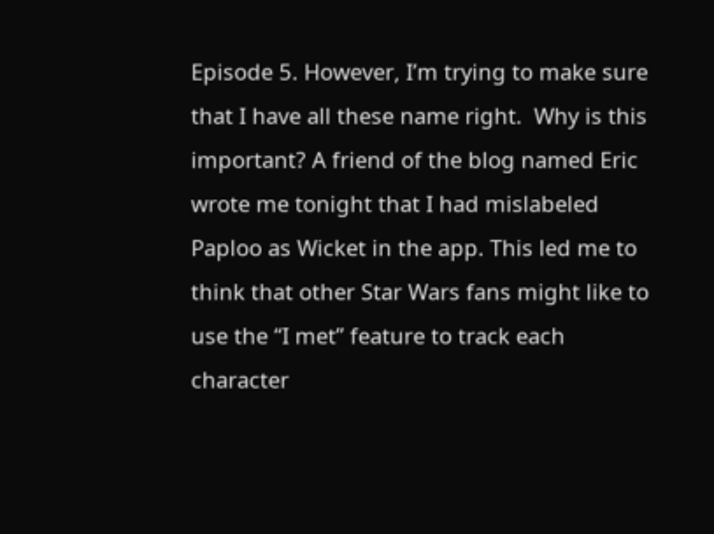Episode 5. However, I’m trying to make sure that I have all these name right.  Why is this important? A friend of the blog named Eric wrote me tonight that I had mislabeled Paploo as Wicket in the app. This led me to think that other Star Wars fans might like to use the “I met” feature to track each character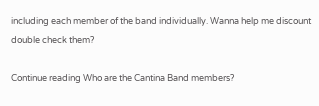including each member of the band individually. Wanna help me discount double check them?

Continue reading Who are the Cantina Band members?